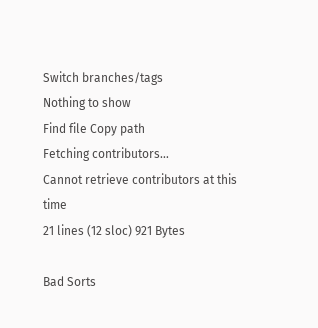Switch branches/tags
Nothing to show
Find file Copy path
Fetching contributors…
Cannot retrieve contributors at this time
21 lines (12 sloc) 921 Bytes

Bad Sorts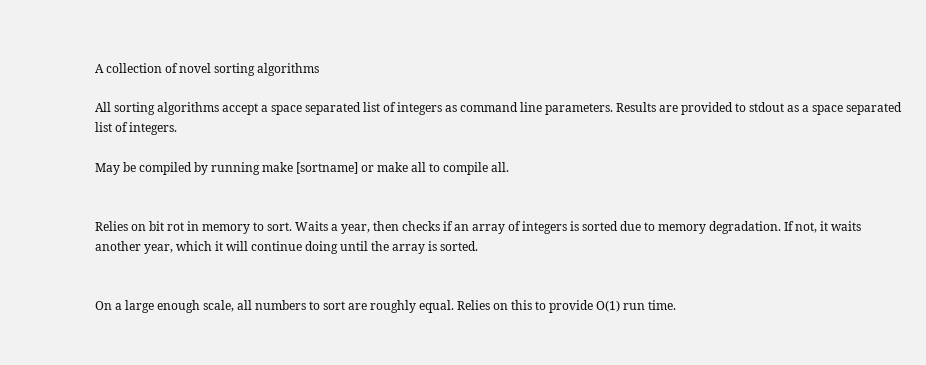A collection of novel sorting algorithms

All sorting algorithms accept a space separated list of integers as command line parameters. Results are provided to stdout as a space separated list of integers.

May be compiled by running make [sortname] or make all to compile all.


Relies on bit rot in memory to sort. Waits a year, then checks if an array of integers is sorted due to memory degradation. If not, it waits another year, which it will continue doing until the array is sorted.


On a large enough scale, all numbers to sort are roughly equal. Relies on this to provide O(1) run time.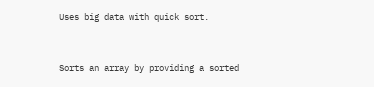Uses big data with quick sort.


Sorts an array by providing a sorted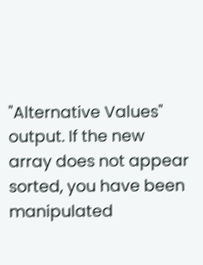"Alternative Values" output. If the new array does not appear sorted, you have been manipulated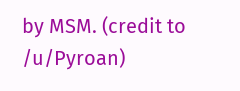by MSM. (credit to /u/Pyroan)